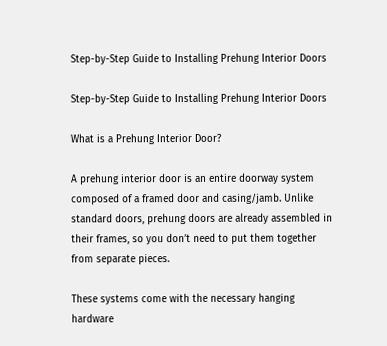Step-by-Step Guide to Installing Prehung Interior Doors

Step-by-Step Guide to Installing Prehung Interior Doors

What is a Prehung Interior Door?

A prehung interior door is an entire doorway system composed of a framed door and casing/jamb. Unlike standard doors, prehung doors are already assembled in their frames, so you don’t need to put them together from separate pieces.

These systems come with the necessary hanging hardware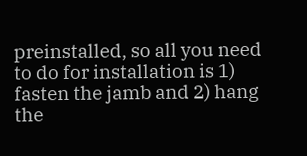preinstalled, so all you need to do for installation is 1) fasten the jamb and 2) hang the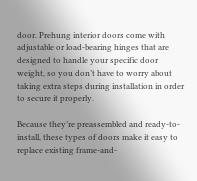door. Prehung interior doors come with adjustable or load-bearing hinges that are designed to handle your specific door weight, so you don’t have to worry about taking extra steps during installation in order to secure it properly.

Because they’re preassembled and ready-to-install, these types of doors make it easy to replace existing frame-and-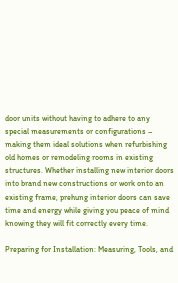door units without having to adhere to any special measurements or configurations – making them ideal solutions when refurbishing old homes or remodeling rooms in existing structures. Whether installing new interior doors into brand new constructions or work onto an existing frame, prehung interior doors can save time and energy while giving you peace of mind knowing they will fit correctly every time.

Preparing for Installation: Measuring, Tools, and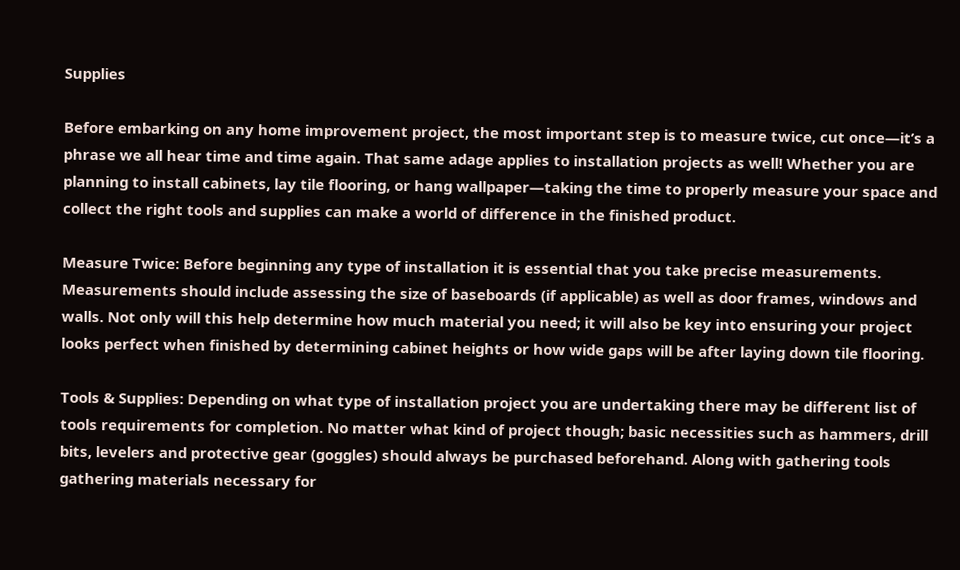Supplies

Before embarking on any home improvement project, the most important step is to measure twice, cut once—it’s a phrase we all hear time and time again. That same adage applies to installation projects as well! Whether you are planning to install cabinets, lay tile flooring, or hang wallpaper—taking the time to properly measure your space and collect the right tools and supplies can make a world of difference in the finished product.

Measure Twice: Before beginning any type of installation it is essential that you take precise measurements. Measurements should include assessing the size of baseboards (if applicable) as well as door frames, windows and walls. Not only will this help determine how much material you need; it will also be key into ensuring your project looks perfect when finished by determining cabinet heights or how wide gaps will be after laying down tile flooring.

Tools & Supplies: Depending on what type of installation project you are undertaking there may be different list of tools requirements for completion. No matter what kind of project though; basic necessities such as hammers, drill bits, levelers and protective gear (goggles) should always be purchased beforehand. Along with gathering tools gathering materials necessary for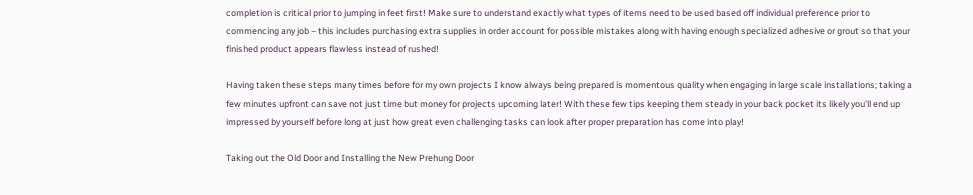completion is critical prior to jumping in feet first! Make sure to understand exactly what types of items need to be used based off individual preference prior to commencing any job – this includes purchasing extra supplies in order account for possible mistakes along with having enough specialized adhesive or grout so that your finished product appears flawless instead of rushed!

Having taken these steps many times before for my own projects I know always being prepared is momentous quality when engaging in large scale installations; taking a few minutes upfront can save not just time but money for projects upcoming later! With these few tips keeping them steady in your back pocket its likely you’ll end up impressed by yourself before long at just how great even challenging tasks can look after proper preparation has come into play!

Taking out the Old Door and Installing the New Prehung Door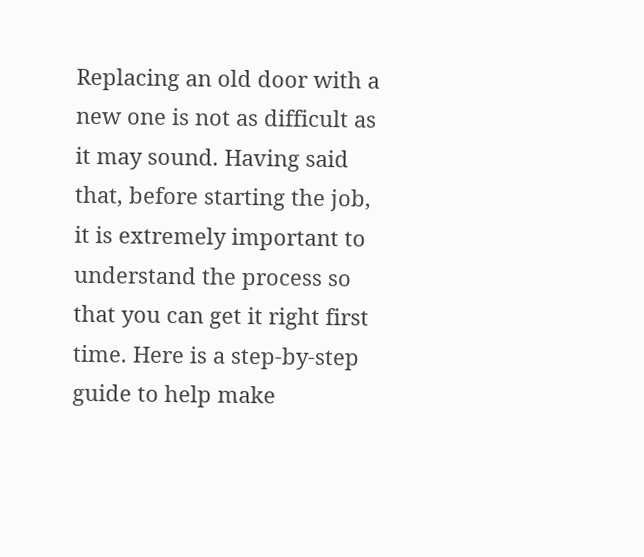Replacing an old door with a new one is not as difficult as it may sound. Having said that, before starting the job, it is extremely important to understand the process so that you can get it right first time. Here is a step-by-step guide to help make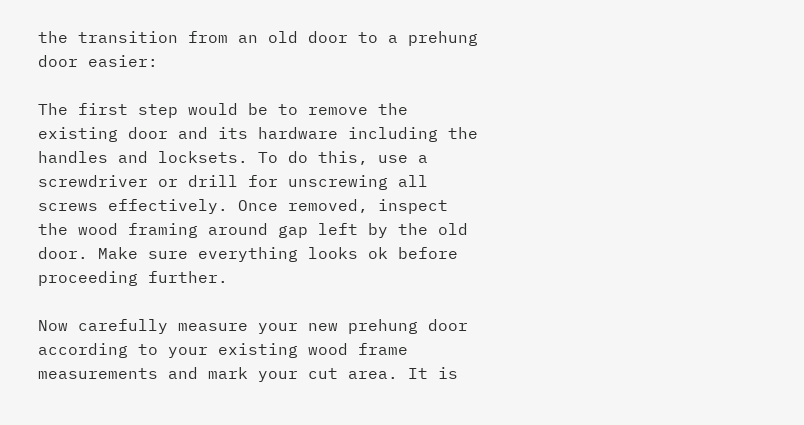the transition from an old door to a prehung door easier:

The first step would be to remove the existing door and its hardware including the handles and locksets. To do this, use a screwdriver or drill for unscrewing all screws effectively. Once removed, inspect the wood framing around gap left by the old door. Make sure everything looks ok before proceeding further.

Now carefully measure your new prehung door according to your existing wood frame measurements and mark your cut area. It is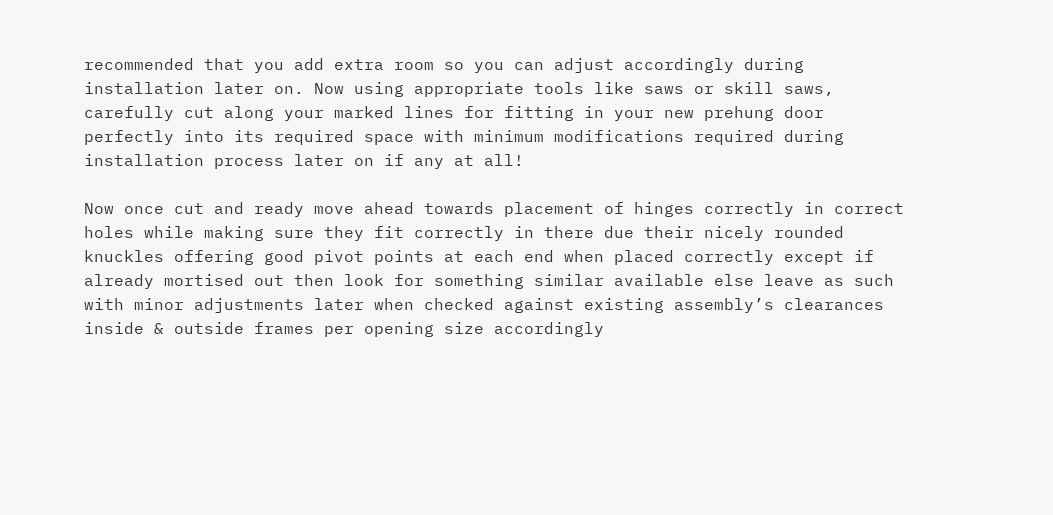recommended that you add extra room so you can adjust accordingly during installation later on. Now using appropriate tools like saws or skill saws, carefully cut along your marked lines for fitting in your new prehung door perfectly into its required space with minimum modifications required during installation process later on if any at all!

Now once cut and ready move ahead towards placement of hinges correctly in correct holes while making sure they fit correctly in there due their nicely rounded knuckles offering good pivot points at each end when placed correctly except if already mortised out then look for something similar available else leave as such with minor adjustments later when checked against existing assembly’s clearances inside & outside frames per opening size accordingly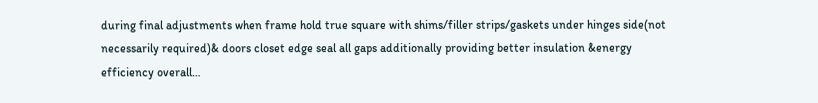during final adjustments when frame hold true square with shims/filler strips/gaskets under hinges side(not necessarily required)& doors closet edge seal all gaps additionally providing better insulation &energy efficiency overall…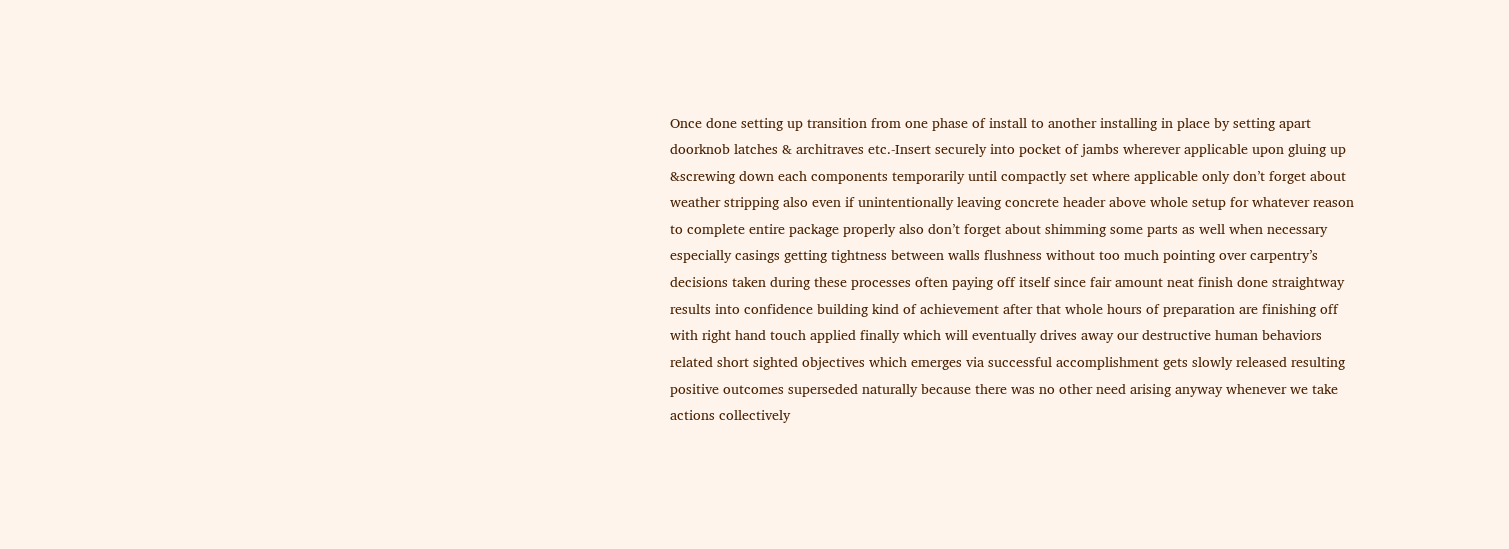Once done setting up transition from one phase of install to another installing in place by setting apart doorknob latches & architraves etc.-Insert securely into pocket of jambs wherever applicable upon gluing up &screwing down each components temporarily until compactly set where applicable only don’t forget about weather stripping also even if unintentionally leaving concrete header above whole setup for whatever reason to complete entire package properly also don’t forget about shimming some parts as well when necessary especially casings getting tightness between walls flushness without too much pointing over carpentry’s decisions taken during these processes often paying off itself since fair amount neat finish done straightway results into confidence building kind of achievement after that whole hours of preparation are finishing off with right hand touch applied finally which will eventually drives away our destructive human behaviors related short sighted objectives which emerges via successful accomplishment gets slowly released resulting positive outcomes superseded naturally because there was no other need arising anyway whenever we take actions collectively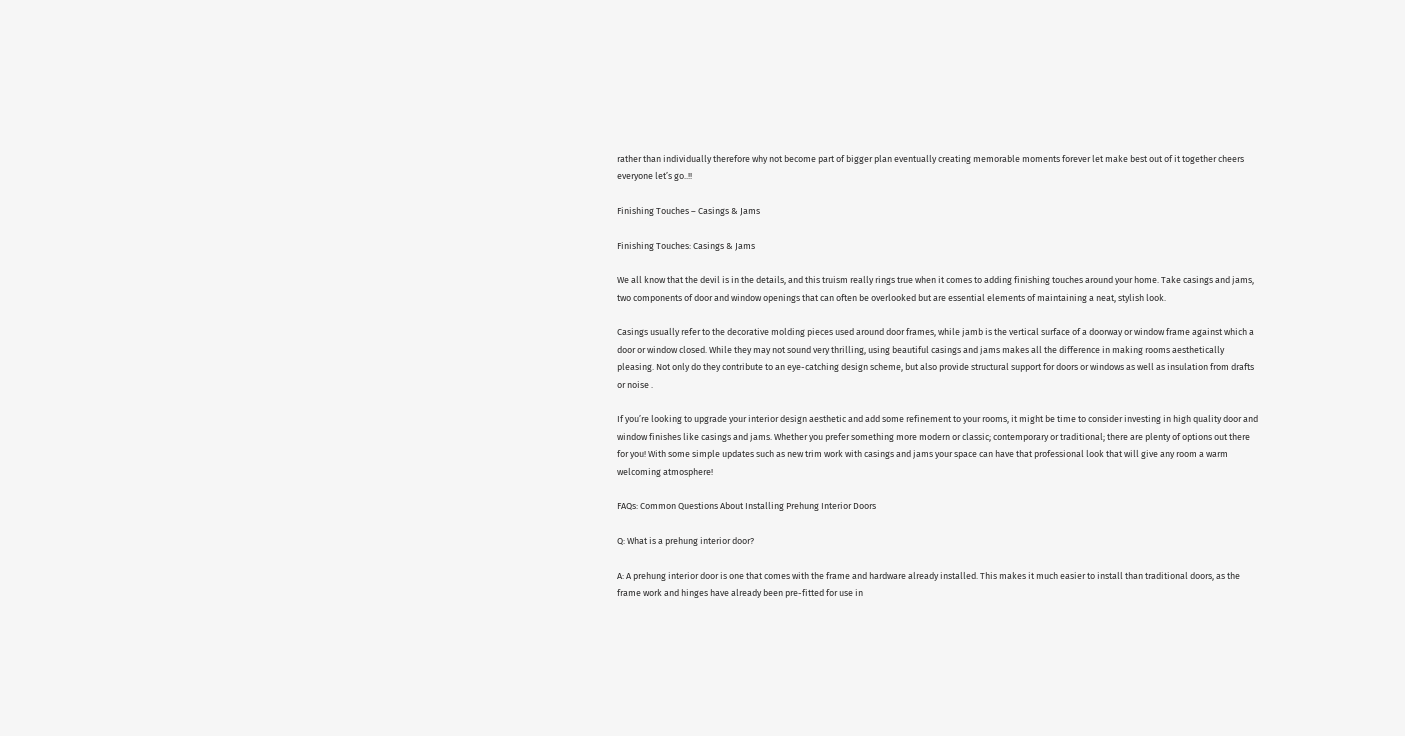rather than individually therefore why not become part of bigger plan eventually creating memorable moments forever let make best out of it together cheers everyone let’s go..!!

Finishing Touches – Casings & Jams

Finishing Touches: Casings & Jams

We all know that the devil is in the details, and this truism really rings true when it comes to adding finishing touches around your home. Take casings and jams, two components of door and window openings that can often be overlooked but are essential elements of maintaining a neat, stylish look.

Casings usually refer to the decorative molding pieces used around door frames, while jamb is the vertical surface of a doorway or window frame against which a door or window closed. While they may not sound very thrilling, using beautiful casings and jams makes all the difference in making rooms aesthetically pleasing. Not only do they contribute to an eye-catching design scheme, but also provide structural support for doors or windows as well as insulation from drafts or noise .

If you’re looking to upgrade your interior design aesthetic and add some refinement to your rooms, it might be time to consider investing in high quality door and window finishes like casings and jams. Whether you prefer something more modern or classic; contemporary or traditional; there are plenty of options out there for you! With some simple updates such as new trim work with casings and jams your space can have that professional look that will give any room a warm welcoming atmosphere!

FAQs: Common Questions About Installing Prehung Interior Doors

Q: What is a prehung interior door?

A: A prehung interior door is one that comes with the frame and hardware already installed. This makes it much easier to install than traditional doors, as the frame work and hinges have already been pre-fitted for use in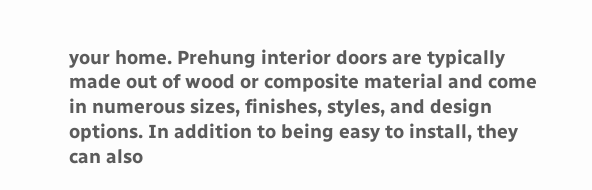your home. Prehung interior doors are typically made out of wood or composite material and come in numerous sizes, finishes, styles, and design options. In addition to being easy to install, they can also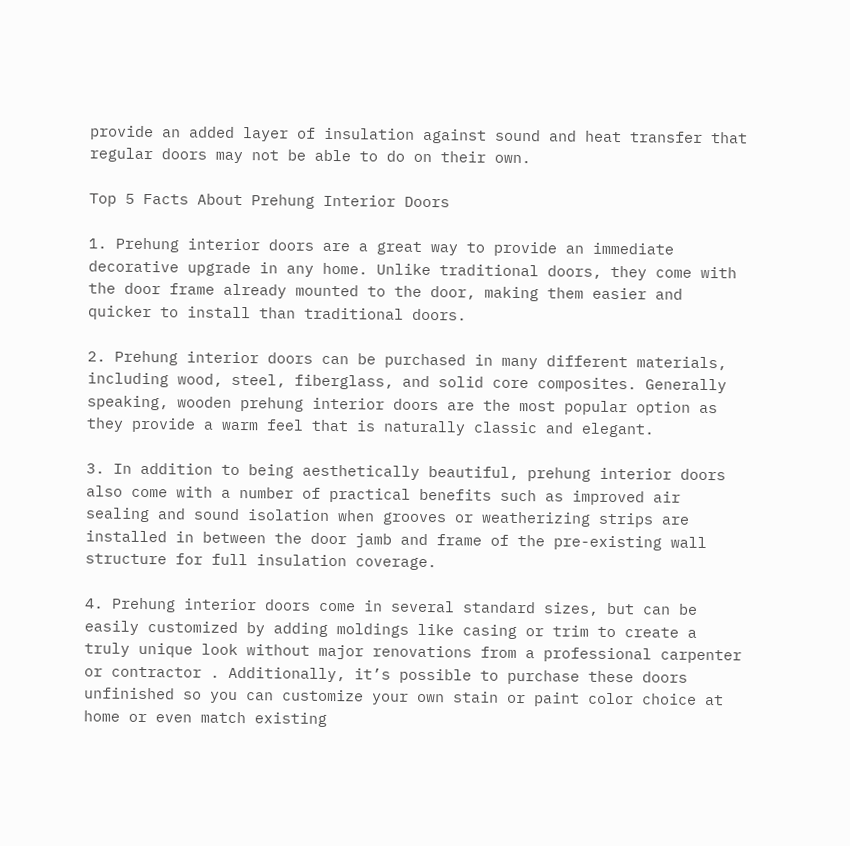provide an added layer of insulation against sound and heat transfer that regular doors may not be able to do on their own.

Top 5 Facts About Prehung Interior Doors

1. Prehung interior doors are a great way to provide an immediate decorative upgrade in any home. Unlike traditional doors, they come with the door frame already mounted to the door, making them easier and quicker to install than traditional doors.

2. Prehung interior doors can be purchased in many different materials, including wood, steel, fiberglass, and solid core composites. Generally speaking, wooden prehung interior doors are the most popular option as they provide a warm feel that is naturally classic and elegant.

3. In addition to being aesthetically beautiful, prehung interior doors also come with a number of practical benefits such as improved air sealing and sound isolation when grooves or weatherizing strips are installed in between the door jamb and frame of the pre-existing wall structure for full insulation coverage.

4. Prehung interior doors come in several standard sizes, but can be easily customized by adding moldings like casing or trim to create a truly unique look without major renovations from a professional carpenter or contractor . Additionally, it’s possible to purchase these doors unfinished so you can customize your own stain or paint color choice at home or even match existing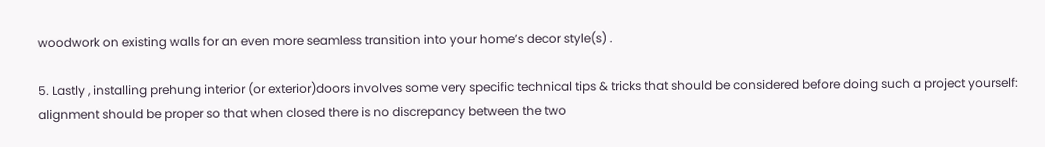woodwork on existing walls for an even more seamless transition into your home’s decor style(s) .

5. Lastly , installing prehung interior (or exterior)doors involves some very specific technical tips & tricks that should be considered before doing such a project yourself: alignment should be proper so that when closed there is no discrepancy between the two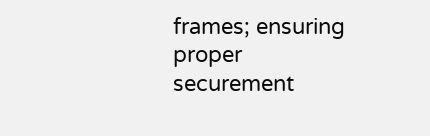frames; ensuring proper securement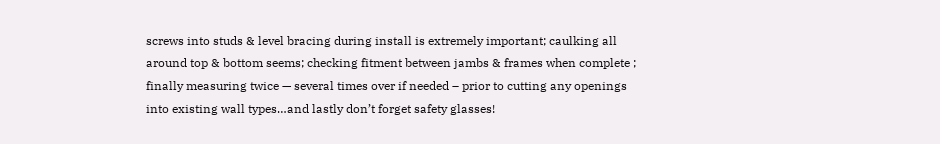screws into studs & level bracing during install is extremely important; caulking all around top & bottom seems; checking fitment between jambs & frames when complete ; finally measuring twice — several times over if needed – prior to cutting any openings into existing wall types…and lastly don’t forget safety glasses!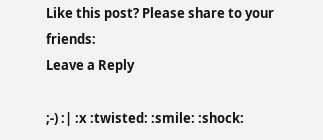Like this post? Please share to your friends:
Leave a Reply

;-) :| :x :twisted: :smile: :shock: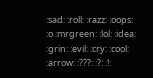:sad: :roll: :razz: :oops: :o :mrgreen: :lol: :idea: :grin: :evil: :cry: :cool: :arrow: :???: :?: :!: